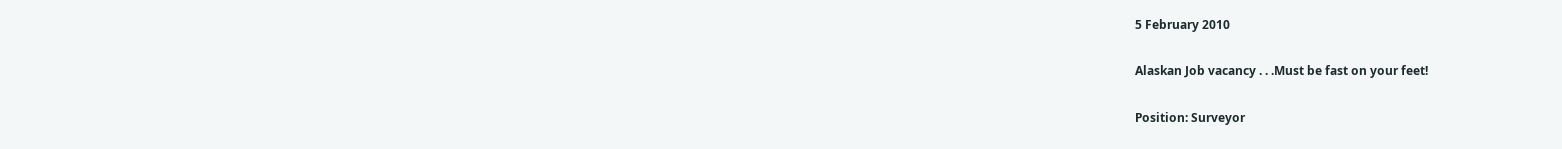5 February 2010

Alaskan Job vacancy . . .Must be fast on your feet!

Position: Surveyor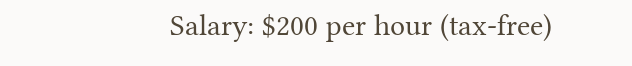Salary: $200 per hour (tax-free)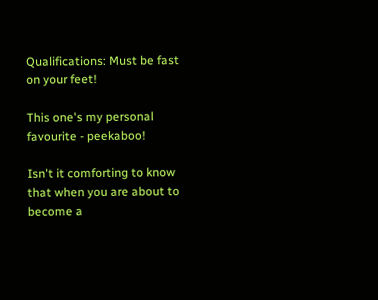Qualifications: Must be fast on your feet!

This one's my personal favourite - peekaboo!

Isn't it comforting to know that when you are about to become a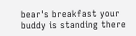bear's breakfast your buddy is standing there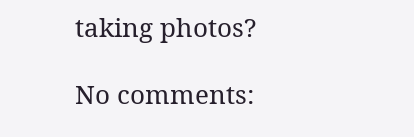taking photos?

No comments: